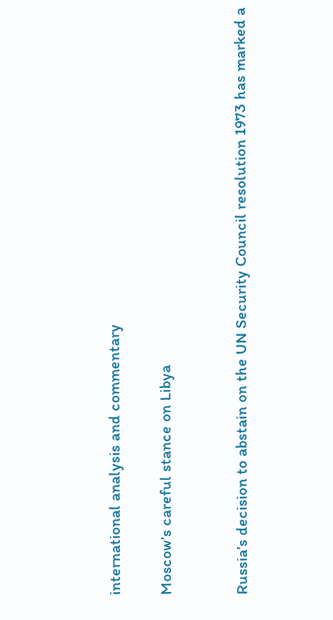international analysis and commentary

Moscow’s careful stance on Libya


Russia’s decision to abstain on the UN Security Council resolution 1973 has marked a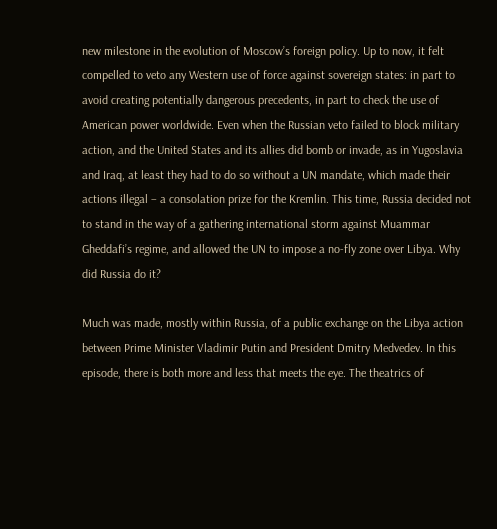new milestone in the evolution of Moscow’s foreign policy. Up to now, it felt compelled to veto any Western use of force against sovereign states: in part to avoid creating potentially dangerous precedents, in part to check the use of American power worldwide. Even when the Russian veto failed to block military action, and the United States and its allies did bomb or invade, as in Yugoslavia and Iraq, at least they had to do so without a UN mandate, which made their actions illegal – a consolation prize for the Kremlin. This time, Russia decided not to stand in the way of a gathering international storm against Muammar Gheddafi’s regime, and allowed the UN to impose a no-fly zone over Libya. Why did Russia do it?

Much was made, mostly within Russia, of a public exchange on the Libya action between Prime Minister Vladimir Putin and President Dmitry Medvedev. In this episode, there is both more and less that meets the eye. The theatrics of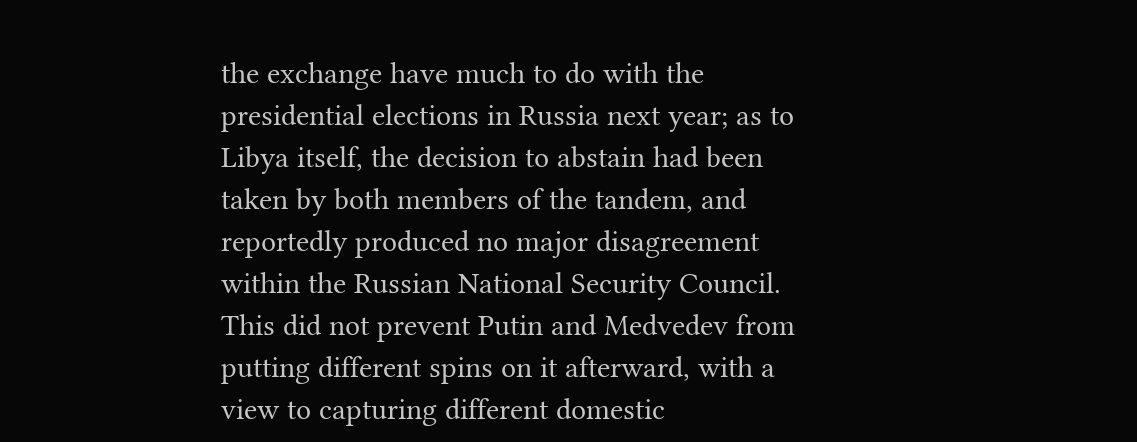the exchange have much to do with the presidential elections in Russia next year; as to Libya itself, the decision to abstain had been taken by both members of the tandem, and reportedly produced no major disagreement within the Russian National Security Council. This did not prevent Putin and Medvedev from putting different spins on it afterward, with a view to capturing different domestic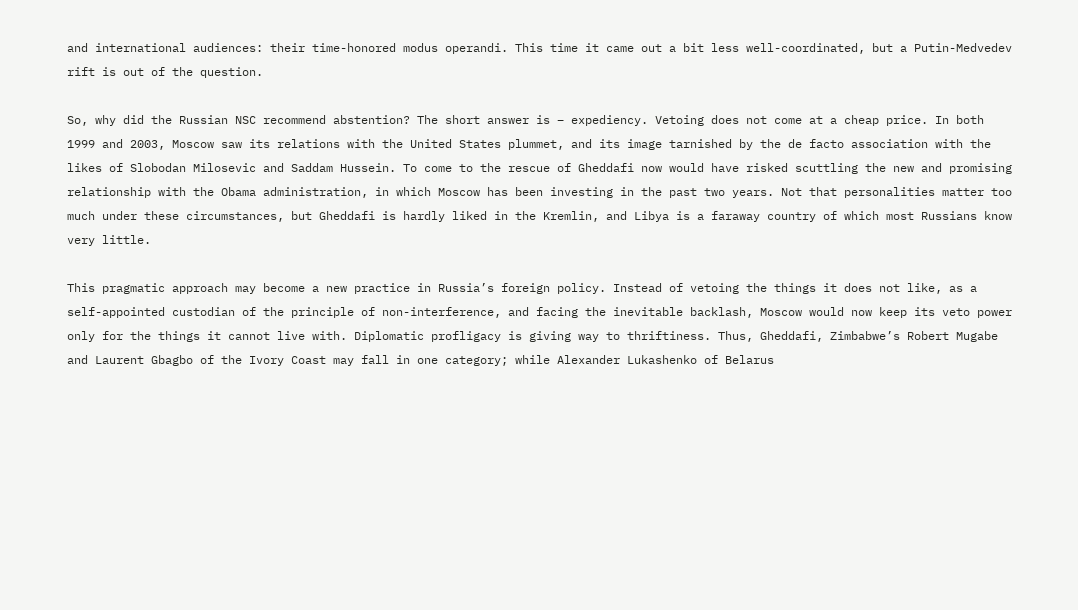and international audiences: their time-honored modus operandi. This time it came out a bit less well-coordinated, but a Putin-Medvedev rift is out of the question.

So, why did the Russian NSC recommend abstention? The short answer is – expediency. Vetoing does not come at a cheap price. In both 1999 and 2003, Moscow saw its relations with the United States plummet, and its image tarnished by the de facto association with the likes of Slobodan Milosevic and Saddam Hussein. To come to the rescue of Gheddafi now would have risked scuttling the new and promising relationship with the Obama administration, in which Moscow has been investing in the past two years. Not that personalities matter too much under these circumstances, but Gheddafi is hardly liked in the Kremlin, and Libya is a faraway country of which most Russians know very little.

This pragmatic approach may become a new practice in Russia’s foreign policy. Instead of vetoing the things it does not like, as a self-appointed custodian of the principle of non-interference, and facing the inevitable backlash, Moscow would now keep its veto power only for the things it cannot live with. Diplomatic profligacy is giving way to thriftiness. Thus, Gheddafi, Zimbabwe’s Robert Mugabe and Laurent Gbagbo of the Ivory Coast may fall in one category; while Alexander Lukashenko of Belarus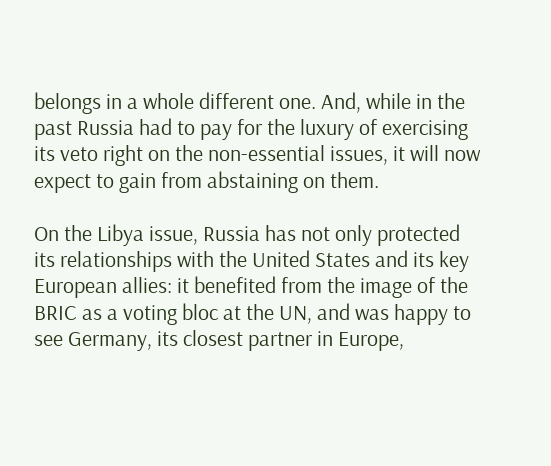belongs in a whole different one. And, while in the past Russia had to pay for the luxury of exercising its veto right on the non-essential issues, it will now expect to gain from abstaining on them.

On the Libya issue, Russia has not only protected its relationships with the United States and its key European allies: it benefited from the image of the BRIC as a voting bloc at the UN, and was happy to see Germany, its closest partner in Europe,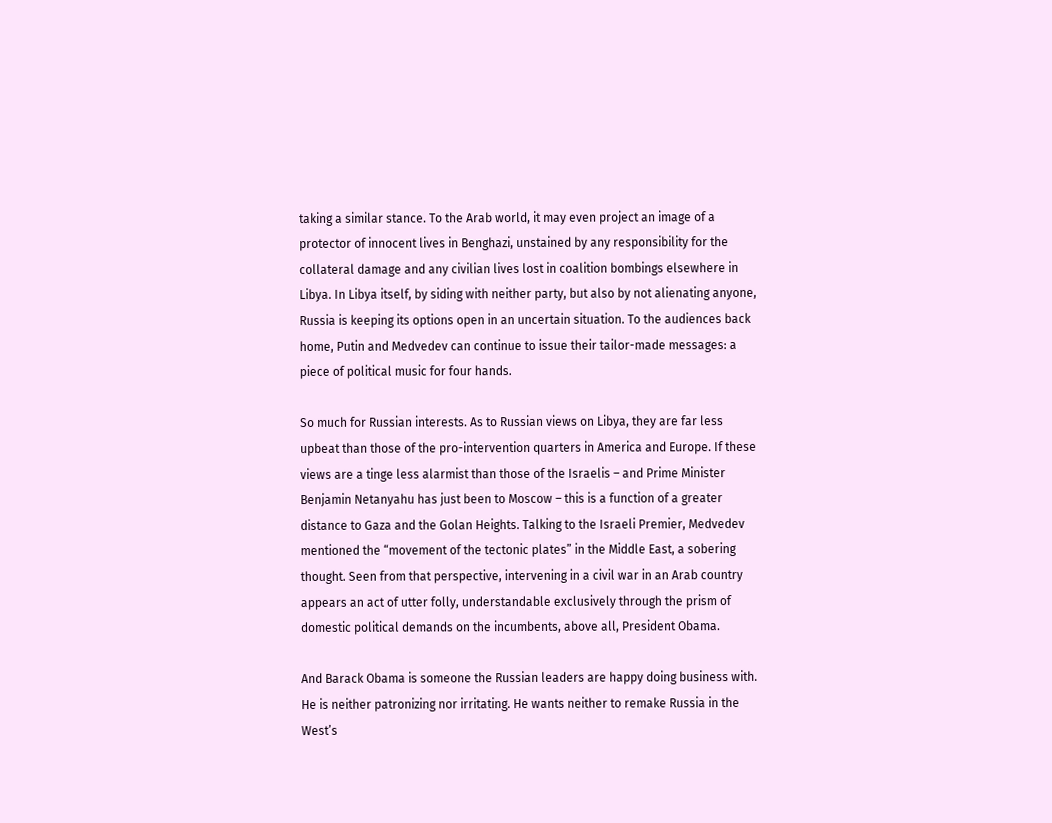taking a similar stance. To the Arab world, it may even project an image of a protector of innocent lives in Benghazi, unstained by any responsibility for the collateral damage and any civilian lives lost in coalition bombings elsewhere in Libya. In Libya itself, by siding with neither party, but also by not alienating anyone, Russia is keeping its options open in an uncertain situation. To the audiences back home, Putin and Medvedev can continue to issue their tailor-made messages: a piece of political music for four hands.

So much for Russian interests. As to Russian views on Libya, they are far less upbeat than those of the pro-intervention quarters in America and Europe. If these views are a tinge less alarmist than those of the Israelis – and Prime Minister Benjamin Netanyahu has just been to Moscow – this is a function of a greater distance to Gaza and the Golan Heights. Talking to the Israeli Premier, Medvedev mentioned the “movement of the tectonic plates” in the Middle East, a sobering thought. Seen from that perspective, intervening in a civil war in an Arab country appears an act of utter folly, understandable exclusively through the prism of domestic political demands on the incumbents, above all, President Obama.

And Barack Obama is someone the Russian leaders are happy doing business with. He is neither patronizing nor irritating. He wants neither to remake Russia in the West’s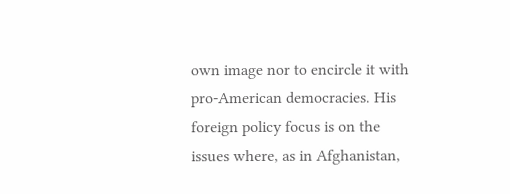own image nor to encircle it with pro-American democracies. His foreign policy focus is on the issues where, as in Afghanistan,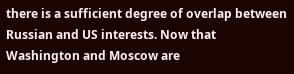there is a sufficient degree of overlap between Russian and US interests. Now that Washington and Moscow are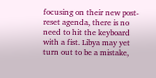focusing on their new post-reset agenda, there is no need to hit the keyboard with a fist. Libya may yet turn out to be a mistake,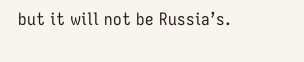but it will not be Russia’s.